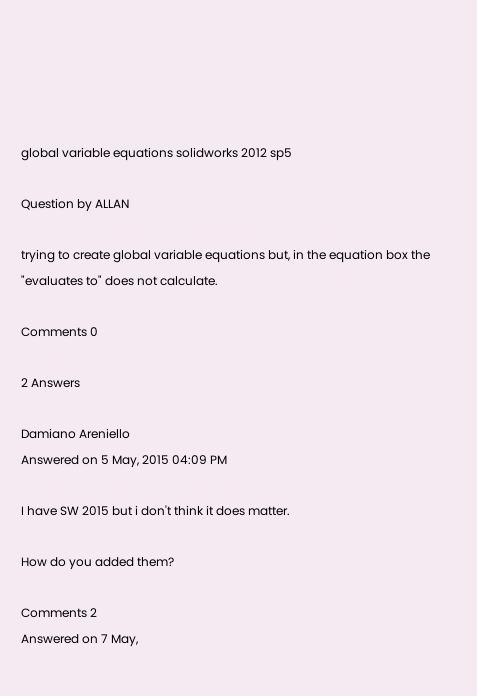global variable equations solidworks 2012 sp5

Question by ALLAN

trying to create global variable equations but, in the equation box the "evaluates to" does not calculate.

Comments 0

2 Answers

Damiano Areniello
Answered on 5 May, 2015 04:09 PM

I have SW 2015 but i don't think it does matter.

How do you added them?

Comments 2
Answered on 7 May,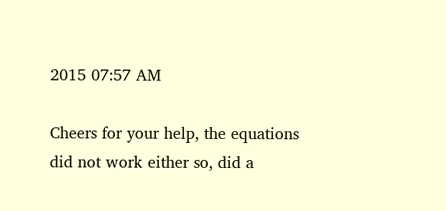2015 07:57 AM

Cheers for your help, the equations did not work either so, did a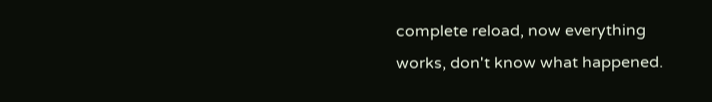complete reload, now everything works, don't know what happened.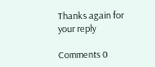Thanks again for your reply

Comments 0